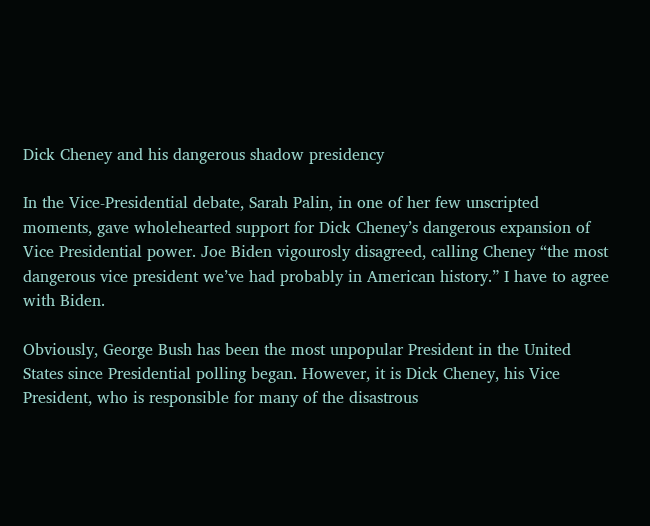Dick Cheney and his dangerous shadow presidency

In the Vice-Presidential debate, Sarah Palin, in one of her few unscripted moments, gave wholehearted support for Dick Cheney’s dangerous expansion of Vice Presidential power. Joe Biden vigourosly disagreed, calling Cheney “the most dangerous vice president we’ve had probably in American history.” I have to agree with Biden.

Obviously, George Bush has been the most unpopular President in the United States since Presidential polling began. However, it is Dick Cheney, his Vice President, who is responsible for many of the disastrous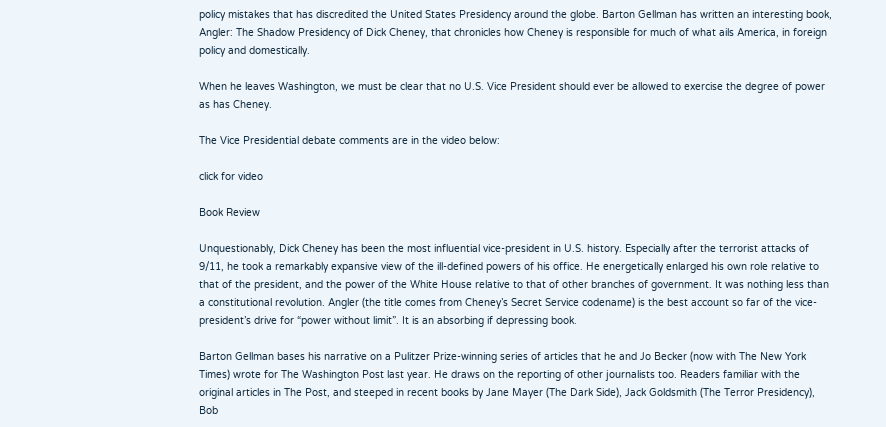policy mistakes that has discredited the United States Presidency around the globe. Barton Gellman has written an interesting book, Angler: The Shadow Presidency of Dick Cheney, that chronicles how Cheney is responsible for much of what ails America, in foreign policy and domestically.

When he leaves Washington, we must be clear that no U.S. Vice President should ever be allowed to exercise the degree of power as has Cheney.

The Vice Presidential debate comments are in the video below:

click for video

Book Review

Unquestionably, Dick Cheney has been the most influential vice-president in U.S. history. Especially after the terrorist attacks of 9/11, he took a remarkably expansive view of the ill-defined powers of his office. He energetically enlarged his own role relative to that of the president, and the power of the White House relative to that of other branches of government. It was nothing less than a constitutional revolution. Angler (the title comes from Cheney’s Secret Service codename) is the best account so far of the vice-president’s drive for “power without limit”. It is an absorbing if depressing book.

Barton Gellman bases his narrative on a Pulitzer Prize-winning series of articles that he and Jo Becker (now with The New York Times) wrote for The Washington Post last year. He draws on the reporting of other journalists too. Readers familiar with the original articles in The Post, and steeped in recent books by Jane Mayer (The Dark Side), Jack Goldsmith (The Terror Presidency), Bob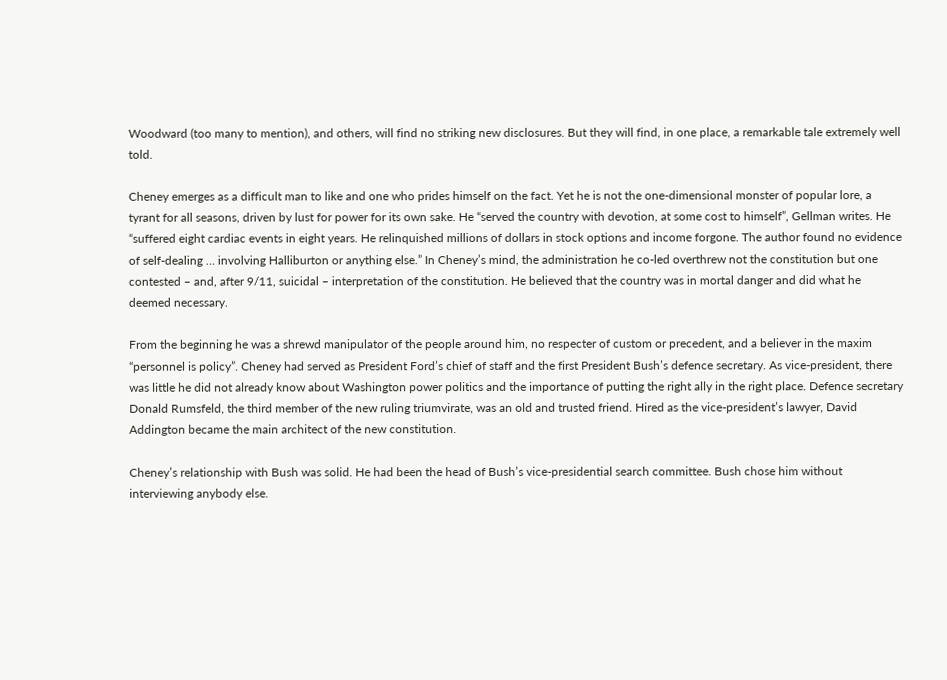Woodward (too many to mention), and others, will find no striking new disclosures. But they will find, in one place, a remarkable tale extremely well told.

Cheney emerges as a difficult man to like and one who prides himself on the fact. Yet he is not the one-dimensional monster of popular lore, a tyrant for all seasons, driven by lust for power for its own sake. He “served the country with devotion, at some cost to himself”, Gellman writes. He “suffered eight cardiac events in eight years. He relinquished millions of dollars in stock options and income forgone. The author found no evidence of self-dealing … involving Halliburton or anything else.” In Cheney’s mind, the administration he co-led overthrew not the constitution but one contested – and, after 9/11, suicidal – interpretation of the constitution. He believed that the country was in mortal danger and did what he deemed necessary.

From the beginning he was a shrewd manipulator of the people around him, no respecter of custom or precedent, and a believer in the maxim “personnel is policy”. Cheney had served as President Ford’s chief of staff and the first President Bush’s defence secretary. As vice-president, there was little he did not already know about Washington power politics and the importance of putting the right ally in the right place. Defence secretary Donald Rumsfeld, the third member of the new ruling triumvirate, was an old and trusted friend. Hired as the vice-president’s lawyer, David Addington became the main architect of the new constitution.

Cheney’s relationship with Bush was solid. He had been the head of Bush’s vice-presidential search committee. Bush chose him without interviewing anybody else.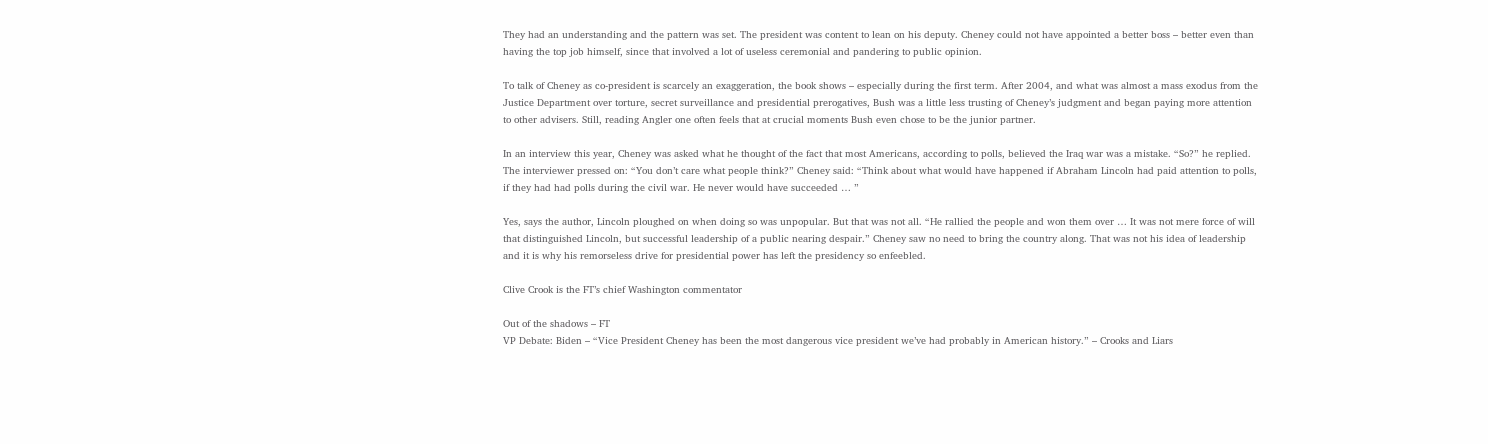They had an understanding and the pattern was set. The president was content to lean on his deputy. Cheney could not have appointed a better boss – better even than having the top job himself, since that involved a lot of useless ceremonial and pandering to public opinion.

To talk of Cheney as co-president is scarcely an exaggeration, the book shows – especially during the first term. After 2004, and what was almost a mass exodus from the Justice Department over torture, secret surveillance and presidential prerogatives, Bush was a little less trusting of Cheney’s judgment and began paying more attention to other advisers. Still, reading Angler one often feels that at crucial moments Bush even chose to be the junior partner.

In an interview this year, Cheney was asked what he thought of the fact that most Americans, according to polls, believed the Iraq war was a mistake. “So?” he replied. The interviewer pressed on: “You don’t care what people think?” Cheney said: “Think about what would have happened if Abraham Lincoln had paid attention to polls, if they had had polls during the civil war. He never would have succeeded … ”

Yes, says the author, Lincoln ploughed on when doing so was unpopular. But that was not all. “He rallied the people and won them over … It was not mere force of will that distinguished Lincoln, but successful leadership of a public nearing despair.” Cheney saw no need to bring the country along. That was not his idea of leadership and it is why his remorseless drive for presidential power has left the presidency so enfeebled.

Clive Crook is the FT’s chief Washington commentator

Out of the shadows – FT
VP Debate: Biden – “Vice President Cheney has been the most dangerous vice president we’ve had probably in American history.” – Crooks and Liars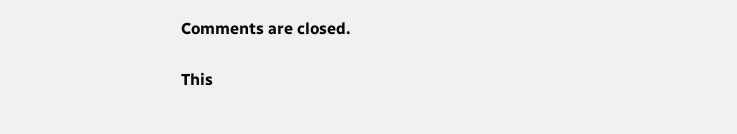Comments are closed.

This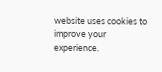website uses cookies to improve your experience.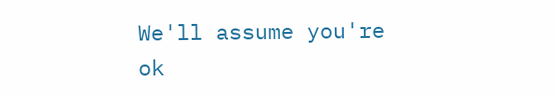We'll assume you're ok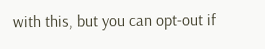with this, but you can opt-out if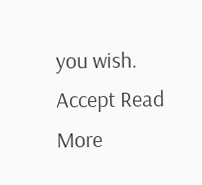you wish. Accept Read More